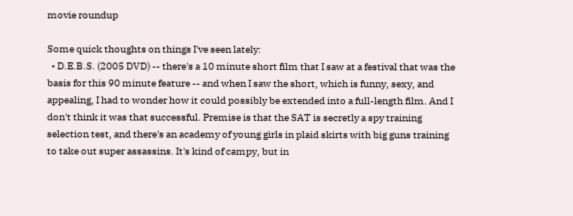movie roundup

Some quick thoughts on things I've seen lately:
  • D.E.B.S. (2005 DVD) -- there's a 10 minute short film that I saw at a festival that was the basis for this 90 minute feature -- and when I saw the short, which is funny, sexy, and appealing, I had to wonder how it could possibly be extended into a full-length film. And I don't think it was that successful. Premise is that the SAT is secretly a spy training selection test, and there's an academy of young girls in plaid skirts with big guns training to take out super assassins. It's kind of campy, but in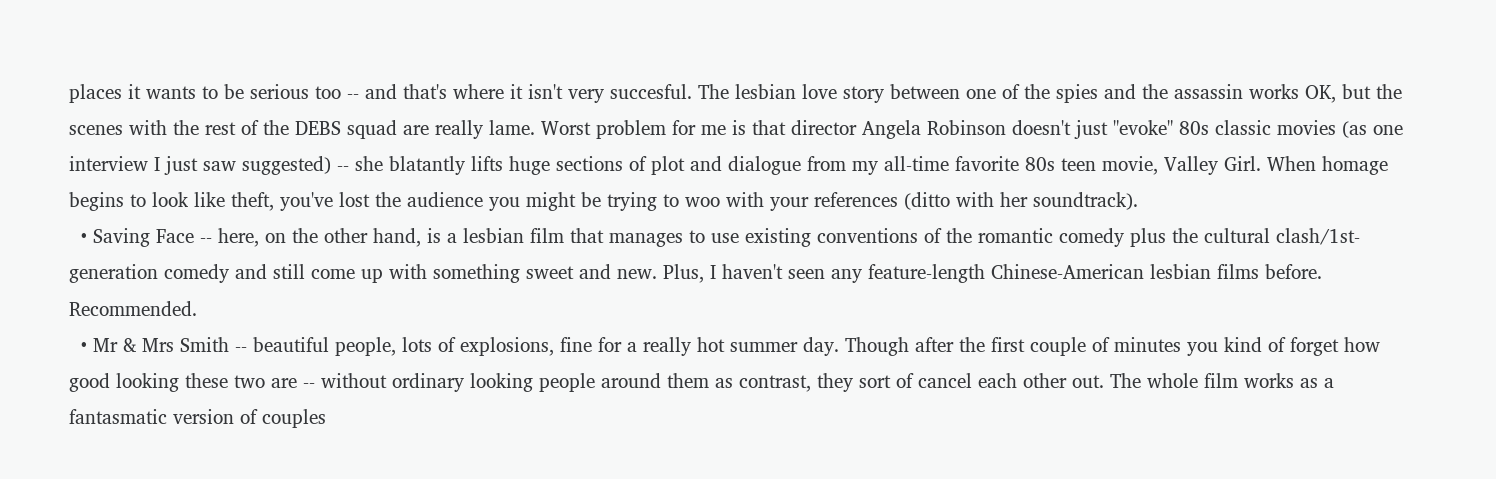places it wants to be serious too -- and that's where it isn't very succesful. The lesbian love story between one of the spies and the assassin works OK, but the scenes with the rest of the DEBS squad are really lame. Worst problem for me is that director Angela Robinson doesn't just "evoke" 80s classic movies (as one interview I just saw suggested) -- she blatantly lifts huge sections of plot and dialogue from my all-time favorite 80s teen movie, Valley Girl. When homage begins to look like theft, you've lost the audience you might be trying to woo with your references (ditto with her soundtrack).
  • Saving Face -- here, on the other hand, is a lesbian film that manages to use existing conventions of the romantic comedy plus the cultural clash/1st-generation comedy and still come up with something sweet and new. Plus, I haven't seen any feature-length Chinese-American lesbian films before. Recommended.
  • Mr & Mrs Smith -- beautiful people, lots of explosions, fine for a really hot summer day. Though after the first couple of minutes you kind of forget how good looking these two are -- without ordinary looking people around them as contrast, they sort of cancel each other out. The whole film works as a fantasmatic version of couples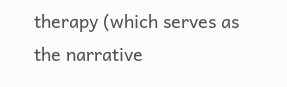therapy (which serves as the narrative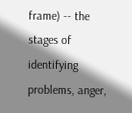frame) -- the stages of identifying problems, anger,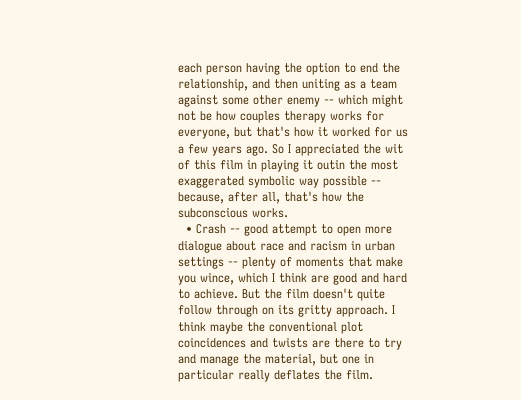each person having the option to end the relationship, and then uniting as a team against some other enemy -- which might not be how couples therapy works for everyone, but that's how it worked for us a few years ago. So I appreciated the wit of this film in playing it outin the most exaggerated symbolic way possible -- because, after all, that's how the subconscious works.
  • Crash -- good attempt to open more dialogue about race and racism in urban settings -- plenty of moments that make you wince, which I think are good and hard to achieve. But the film doesn't quite follow through on its gritty approach. I think maybe the conventional plot coincidences and twists are there to try and manage the material, but one in particular really deflates the film.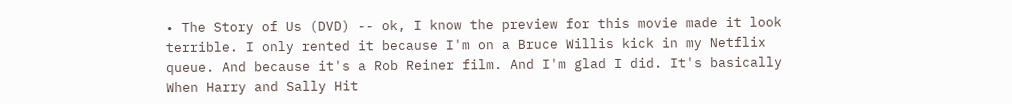• The Story of Us (DVD) -- ok, I know the preview for this movie made it look terrible. I only rented it because I'm on a Bruce Willis kick in my Netflix queue. And because it's a Rob Reiner film. And I'm glad I did. It's basically When Harry and Sally Hit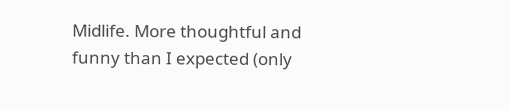Midlife. More thoughtful and funny than I expected (only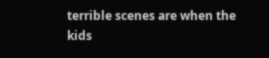terrible scenes are when the kids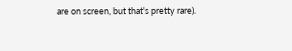are on screen, but that's pretty rare).